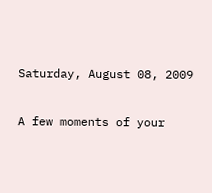Saturday, August 08, 2009

A few moments of your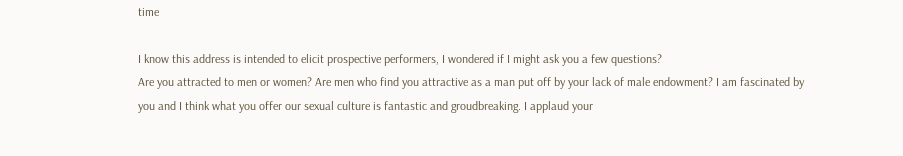time

I know this address is intended to elicit prospective performers, I wondered if I might ask you a few questions?
Are you attracted to men or women? Are men who find you attractive as a man put off by your lack of male endowment? I am fascinated by you and I think what you offer our sexual culture is fantastic and groudbreaking. I applaud your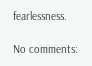fearlessness.

No comments: